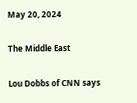May 20, 2024

The Middle East

Lou Dobbs of CNN says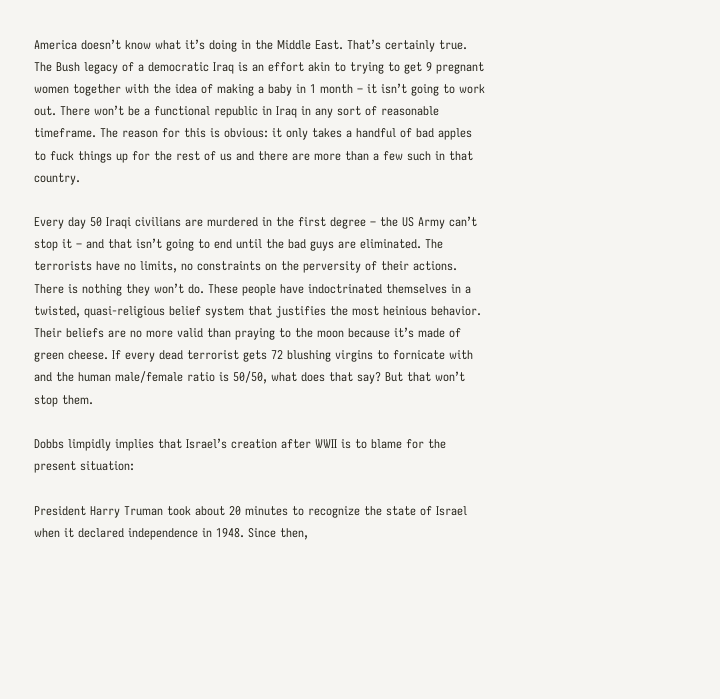America doesn’t know what it’s doing in the Middle East. That’s certainly true. The Bush legacy of a democratic Iraq is an effort akin to trying to get 9 pregnant women together with the idea of making a baby in 1 month – it isn’t going to work out. There won’t be a functional republic in Iraq in any sort of reasonable timeframe. The reason for this is obvious: it only takes a handful of bad apples to fuck things up for the rest of us and there are more than a few such in that country.

Every day 50 Iraqi civilians are murdered in the first degree – the US Army can’t stop it – and that isn’t going to end until the bad guys are eliminated. The terrorists have no limits, no constraints on the perversity of their actions. There is nothing they won’t do. These people have indoctrinated themselves in a twisted, quasi-religious belief system that justifies the most heinious behavior. Their beliefs are no more valid than praying to the moon because it’s made of green cheese. If every dead terrorist gets 72 blushing virgins to fornicate with and the human male/female ratio is 50/50, what does that say? But that won’t stop them.

Dobbs limpidly implies that Israel’s creation after WWII is to blame for the present situation:

President Harry Truman took about 20 minutes to recognize the state of Israel when it declared independence in 1948. Since then,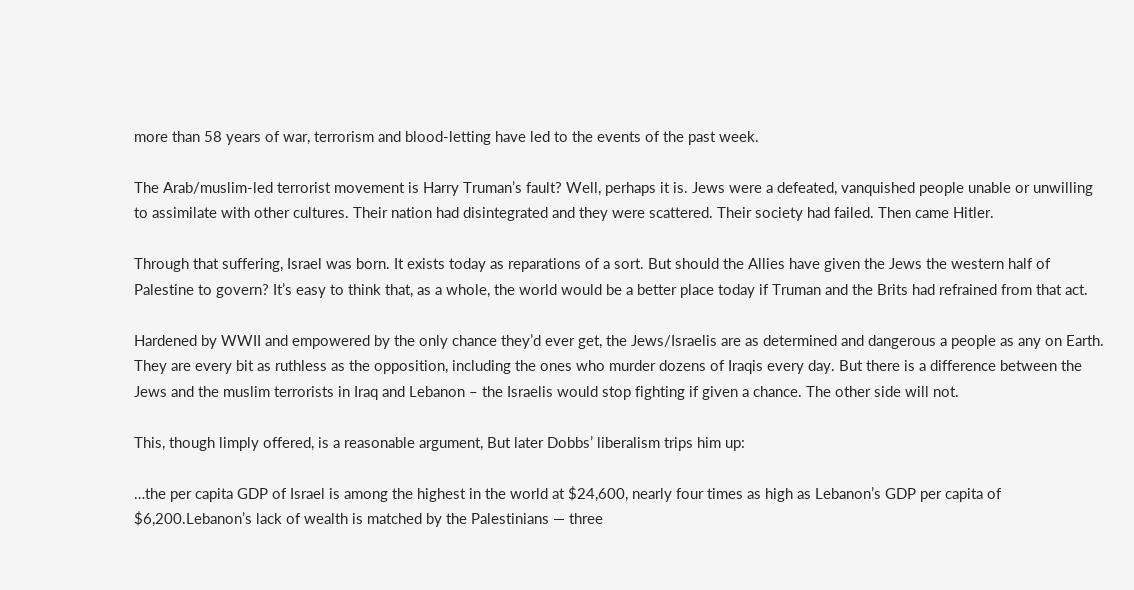more than 58 years of war, terrorism and blood-letting have led to the events of the past week.

The Arab/muslim-led terrorist movement is Harry Truman’s fault? Well, perhaps it is. Jews were a defeated, vanquished people unable or unwilling to assimilate with other cultures. Their nation had disintegrated and they were scattered. Their society had failed. Then came Hitler.

Through that suffering, Israel was born. It exists today as reparations of a sort. But should the Allies have given the Jews the western half of Palestine to govern? It’s easy to think that, as a whole, the world would be a better place today if Truman and the Brits had refrained from that act.

Hardened by WWII and empowered by the only chance they’d ever get, the Jews/Israelis are as determined and dangerous a people as any on Earth. They are every bit as ruthless as the opposition, including the ones who murder dozens of Iraqis every day. But there is a difference between the Jews and the muslim terrorists in Iraq and Lebanon – the Israelis would stop fighting if given a chance. The other side will not.

This, though limply offered, is a reasonable argument, But later Dobbs’ liberalism trips him up:

…the per capita GDP of Israel is among the highest in the world at $24,600, nearly four times as high as Lebanon’s GDP per capita of $6,200.Lebanon’s lack of wealth is matched by the Palestinians — three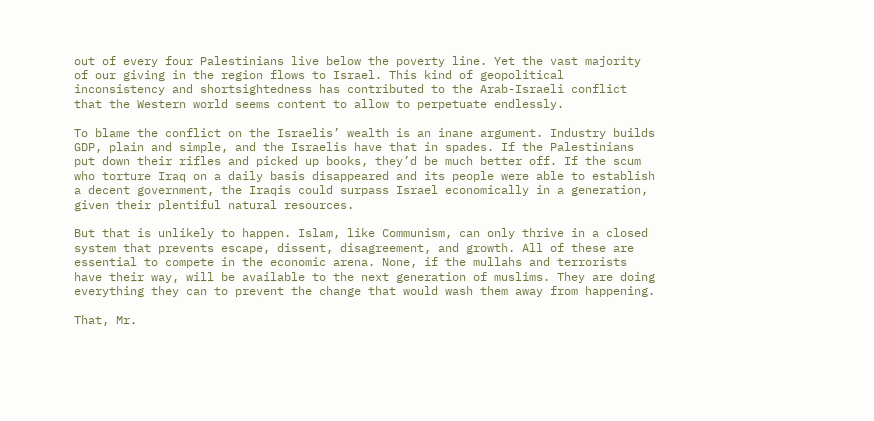out of every four Palestinians live below the poverty line. Yet the vast majority of our giving in the region flows to Israel. This kind of geopolitical inconsistency and shortsightedness has contributed to the Arab-Israeli conflict that the Western world seems content to allow to perpetuate endlessly.

To blame the conflict on the Israelis’ wealth is an inane argument. Industry builds GDP, plain and simple, and the Israelis have that in spades. If the Palestinians put down their rifles and picked up books, they’d be much better off. If the scum who torture Iraq on a daily basis disappeared and its people were able to establish a decent government, the Iraqis could surpass Israel economically in a generation, given their plentiful natural resources.

But that is unlikely to happen. Islam, like Communism, can only thrive in a closed system that prevents escape, dissent, disagreement, and growth. All of these are essential to compete in the economic arena. None, if the mullahs and terrorists have their way, will be available to the next generation of muslims. They are doing everything they can to prevent the change that would wash them away from happening.

That, Mr.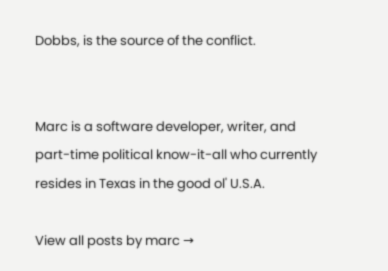Dobbs, is the source of the conflict.


Marc is a software developer, writer, and part-time political know-it-all who currently resides in Texas in the good ol' U.S.A.

View all posts by marc →